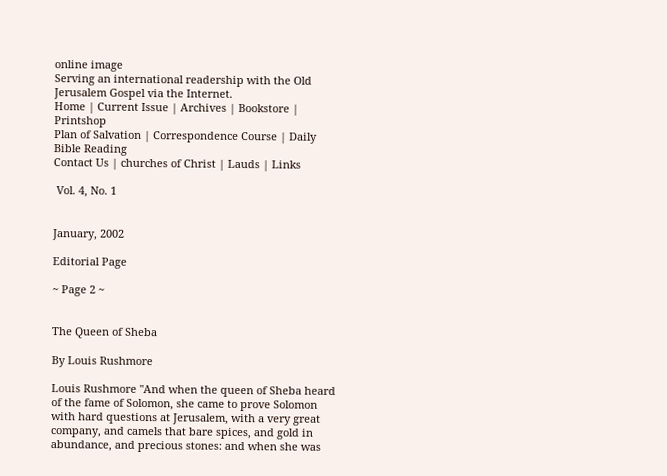online image
Serving an international readership with the Old Jerusalem Gospel via the Internet.
Home | Current Issue | Archives | Bookstore | Printshop
Plan of Salvation | Correspondence Course | Daily Bible Reading
Contact Us | churches of Christ | Lauds | Links

 Vol. 4, No. 1


January, 2002

Editorial Page

~ Page 2 ~


The Queen of Sheba

By Louis Rushmore

Louis Rushmore "And when the queen of Sheba heard of the fame of Solomon, she came to prove Solomon with hard questions at Jerusalem, with a very great company, and camels that bare spices, and gold in abundance, and precious stones: and when she was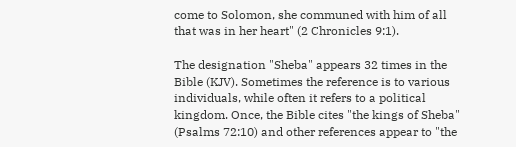come to Solomon, she communed with him of all that was in her heart" (2 Chronicles 9:1).

The designation "Sheba" appears 32 times in the Bible (KJV). Sometimes the reference is to various individuals, while often it refers to a political kingdom. Once, the Bible cites "the kings of Sheba" (Psalms 72:10) and other references appear to "the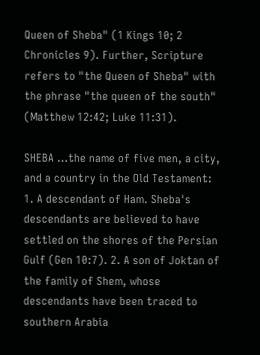Queen of Sheba" (1 Kings 10; 2 Chronicles 9). Further, Scripture refers to "the Queen of Sheba" with the phrase "the queen of the south" (Matthew 12:42; Luke 11:31).

SHEBA …the name of five men, a city, and a country in the Old Testament: 1. A descendant of Ham. Sheba's descendants are believed to have settled on the shores of the Persian Gulf (Gen 10:7). 2. A son of Joktan of the family of Shem, whose descendants have been traced to southern Arabia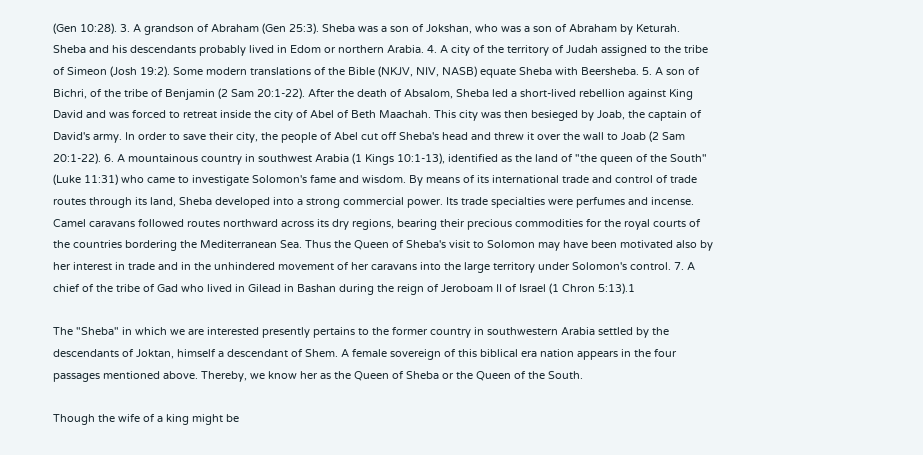(Gen 10:28). 3. A grandson of Abraham (Gen 25:3). Sheba was a son of Jokshan, who was a son of Abraham by Keturah. Sheba and his descendants probably lived in Edom or northern Arabia. 4. A city of the territory of Judah assigned to the tribe of Simeon (Josh 19:2). Some modern translations of the Bible (NKJV, NIV, NASB) equate Sheba with Beersheba. 5. A son of Bichri, of the tribe of Benjamin (2 Sam 20:1-22). After the death of Absalom, Sheba led a short-lived rebellion against King David and was forced to retreat inside the city of Abel of Beth Maachah. This city was then besieged by Joab, the captain of David's army. In order to save their city, the people of Abel cut off Sheba's head and threw it over the wall to Joab (2 Sam 20:1-22). 6. A mountainous country in southwest Arabia (1 Kings 10:1-13), identified as the land of "the queen of the South" (Luke 11:31) who came to investigate Solomon's fame and wisdom. By means of its international trade and control of trade routes through its land, Sheba developed into a strong commercial power. Its trade specialties were perfumes and incense. Camel caravans followed routes northward across its dry regions, bearing their precious commodities for the royal courts of the countries bordering the Mediterranean Sea. Thus the Queen of Sheba's visit to Solomon may have been motivated also by her interest in trade and in the unhindered movement of her caravans into the large territory under Solomon's control. 7. A chief of the tribe of Gad who lived in Gilead in Bashan during the reign of Jeroboam II of Israel (1 Chron 5:13).1

The "Sheba" in which we are interested presently pertains to the former country in southwestern Arabia settled by the descendants of Joktan, himself a descendant of Shem. A female sovereign of this biblical era nation appears in the four passages mentioned above. Thereby, we know her as the Queen of Sheba or the Queen of the South.

Though the wife of a king might be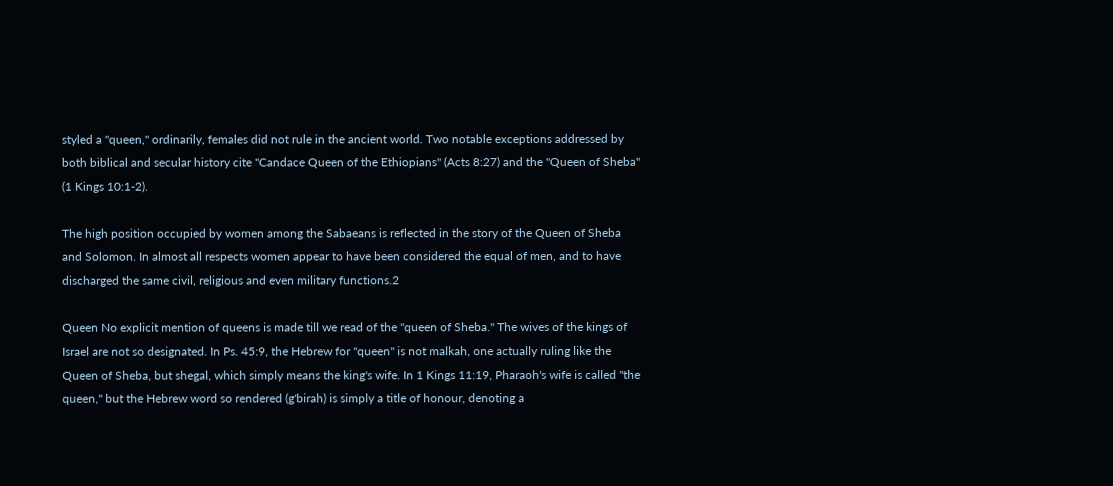styled a "queen," ordinarily, females did not rule in the ancient world. Two notable exceptions addressed by both biblical and secular history cite "Candace Queen of the Ethiopians" (Acts 8:27) and the "Queen of Sheba" (1 Kings 10:1-2).

The high position occupied by women among the Sabaeans is reflected in the story of the Queen of Sheba and Solomon. In almost all respects women appear to have been considered the equal of men, and to have discharged the same civil, religious and even military functions.2

Queen No explicit mention of queens is made till we read of the "queen of Sheba." The wives of the kings of Israel are not so designated. In Ps. 45:9, the Hebrew for "queen" is not malkah, one actually ruling like the Queen of Sheba, but shegal, which simply means the king's wife. In 1 Kings 11:19, Pharaoh's wife is called "the queen," but the Hebrew word so rendered (g'birah) is simply a title of honour, denoting a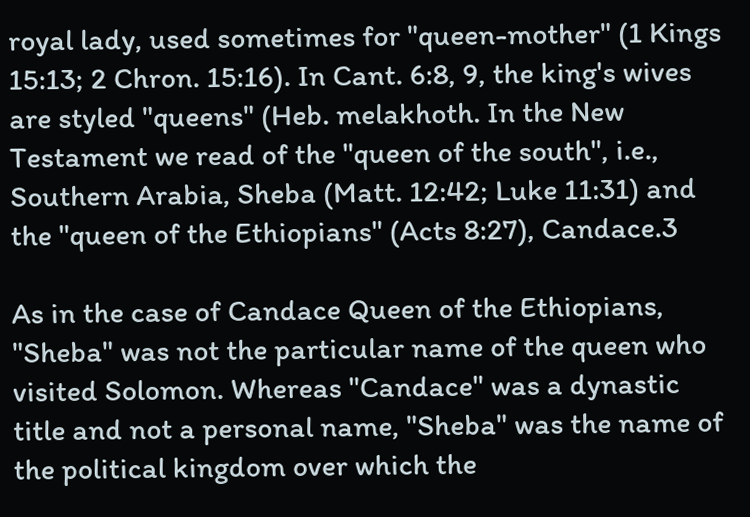royal lady, used sometimes for "queen-mother" (1 Kings 15:13; 2 Chron. 15:16). In Cant. 6:8, 9, the king's wives are styled "queens" (Heb. melakhoth. In the New Testament we read of the "queen of the south", i.e., Southern Arabia, Sheba (Matt. 12:42; Luke 11:31) and the "queen of the Ethiopians" (Acts 8:27), Candace.3

As in the case of Candace Queen of the Ethiopians, "Sheba" was not the particular name of the queen who visited Solomon. Whereas "Candace" was a dynastic title and not a personal name, "Sheba" was the name of the political kingdom over which the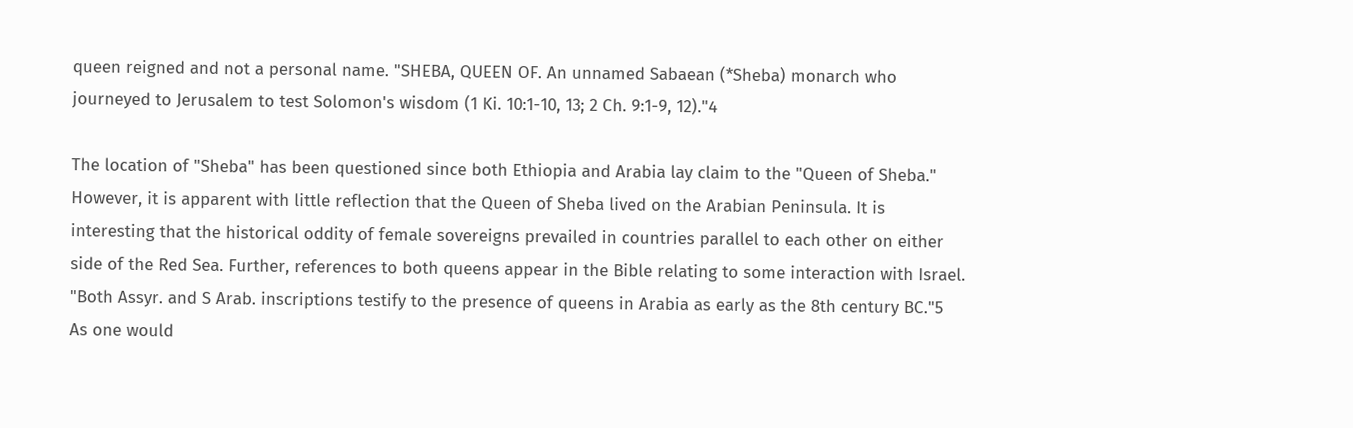queen reigned and not a personal name. "SHEBA, QUEEN OF. An unnamed Sabaean (*Sheba) monarch who journeyed to Jerusalem to test Solomon's wisdom (1 Ki. 10:1-10, 13; 2 Ch. 9:1-9, 12)."4

The location of "Sheba" has been questioned since both Ethiopia and Arabia lay claim to the "Queen of Sheba." However, it is apparent with little reflection that the Queen of Sheba lived on the Arabian Peninsula. It is interesting that the historical oddity of female sovereigns prevailed in countries parallel to each other on either side of the Red Sea. Further, references to both queens appear in the Bible relating to some interaction with Israel. "Both Assyr. and S Arab. inscriptions testify to the presence of queens in Arabia as early as the 8th century BC."5 As one would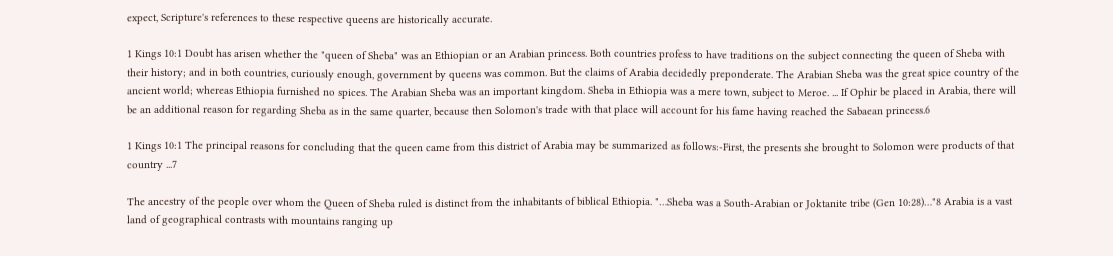expect, Scripture's references to these respective queens are historically accurate.

1 Kings 10:1 Doubt has arisen whether the "queen of Sheba" was an Ethiopian or an Arabian princess. Both countries profess to have traditions on the subject connecting the queen of Sheba with their history; and in both countries, curiously enough, government by queens was common. But the claims of Arabia decidedly preponderate. The Arabian Sheba was the great spice country of the ancient world; whereas Ethiopia furnished no spices. The Arabian Sheba was an important kingdom. Sheba in Ethiopia was a mere town, subject to Meroe. ... If Ophir be placed in Arabia, there will be an additional reason for regarding Sheba as in the same quarter, because then Solomon's trade with that place will account for his fame having reached the Sabaean princess.6

1 Kings 10:1 The principal reasons for concluding that the queen came from this district of Arabia may be summarized as follows:-First, the presents she brought to Solomon were products of that country ...7

The ancestry of the people over whom the Queen of Sheba ruled is distinct from the inhabitants of biblical Ethiopia. "…Sheba was a South-Arabian or Joktanite tribe (Gen 10:28)…"8 Arabia is a vast land of geographical contrasts with mountains ranging up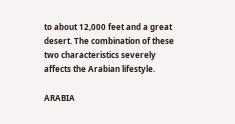to about 12,000 feet and a great desert. The combination of these two characteristics severely affects the Arabian lifestyle.

ARABIA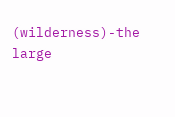(wilderness)-the large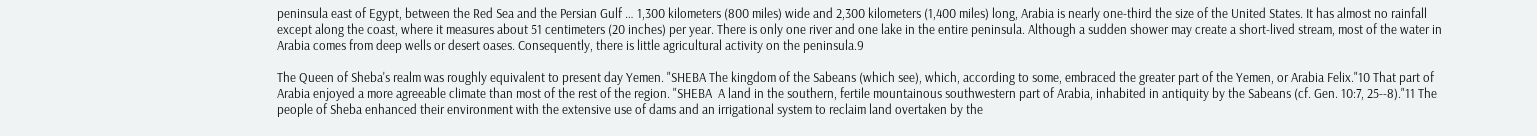peninsula east of Egypt, between the Red Sea and the Persian Gulf … 1,300 kilometers (800 miles) wide and 2,300 kilometers (1,400 miles) long, Arabia is nearly one-third the size of the United States. It has almost no rainfall except along the coast, where it measures about 51 centimeters (20 inches) per year. There is only one river and one lake in the entire peninsula. Although a sudden shower may create a short-lived stream, most of the water in Arabia comes from deep wells or desert oases. Consequently, there is little agricultural activity on the peninsula.9

The Queen of Sheba's realm was roughly equivalent to present day Yemen. "SHEBA The kingdom of the Sabeans (which see), which, according to some, embraced the greater part of the Yemen, or Arabia Felix."10 That part of Arabia enjoyed a more agreeable climate than most of the rest of the region. "SHEBA  A land in the southern, fertile mountainous southwestern part of Arabia, inhabited in antiquity by the Sabeans (cf. Gen. 10:7, 25--8)."11 The people of Sheba enhanced their environment with the extensive use of dams and an irrigational system to reclaim land overtaken by the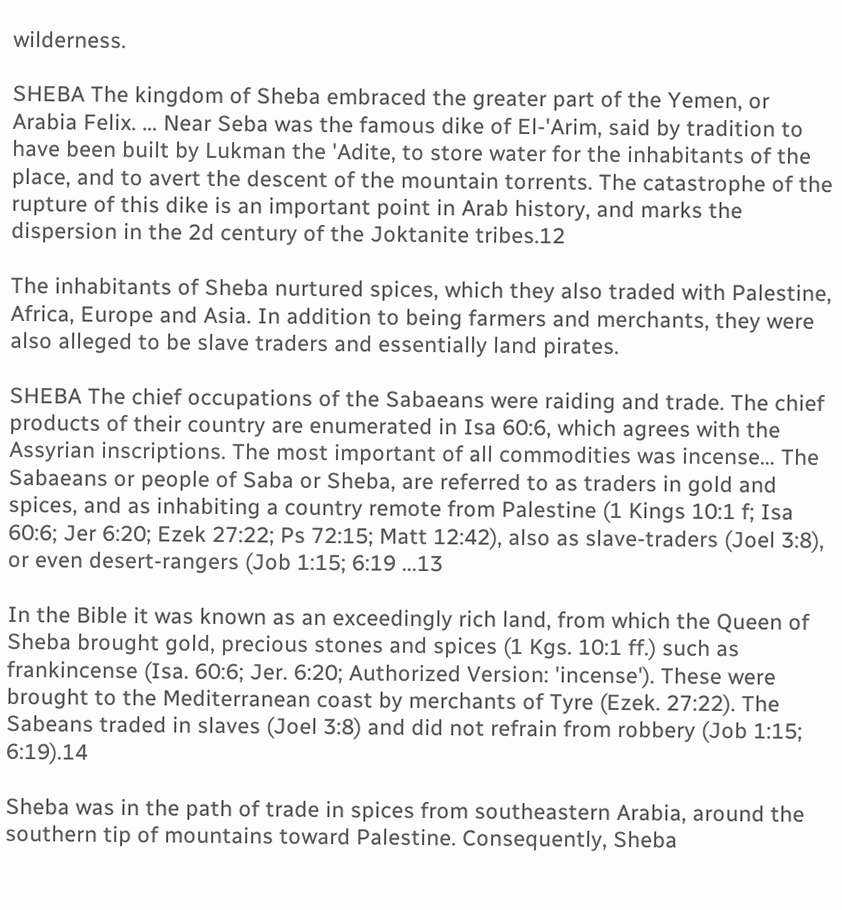wilderness.

SHEBA The kingdom of Sheba embraced the greater part of the Yemen, or Arabia Felix. … Near Seba was the famous dike of El-'Arim, said by tradition to have been built by Lukman the 'Adite, to store water for the inhabitants of the place, and to avert the descent of the mountain torrents. The catastrophe of the rupture of this dike is an important point in Arab history, and marks the dispersion in the 2d century of the Joktanite tribes.12

The inhabitants of Sheba nurtured spices, which they also traded with Palestine, Africa, Europe and Asia. In addition to being farmers and merchants, they were also alleged to be slave traders and essentially land pirates.

SHEBA The chief occupations of the Sabaeans were raiding and trade. The chief products of their country are enumerated in Isa 60:6, which agrees with the Assyrian inscriptions. The most important of all commodities was incense… The Sabaeans or people of Saba or Sheba, are referred to as traders in gold and spices, and as inhabiting a country remote from Palestine (1 Kings 10:1 f; Isa 60:6; Jer 6:20; Ezek 27:22; Ps 72:15; Matt 12:42), also as slave-traders (Joel 3:8), or even desert-rangers (Job 1:15; 6:19 ...13

In the Bible it was known as an exceedingly rich land, from which the Queen of Sheba brought gold, precious stones and spices (1 Kgs. 10:1 ff.) such as frankincense (Isa. 60:6; Jer. 6:20; Authorized Version: 'incense'). These were brought to the Mediterranean coast by merchants of Tyre (Ezek. 27:22). The Sabeans traded in slaves (Joel 3:8) and did not refrain from robbery (Job 1:15; 6:19).14

Sheba was in the path of trade in spices from southeastern Arabia, around the southern tip of mountains toward Palestine. Consequently, Sheba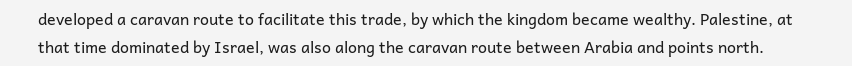developed a caravan route to facilitate this trade, by which the kingdom became wealthy. Palestine, at that time dominated by Israel, was also along the caravan route between Arabia and points north.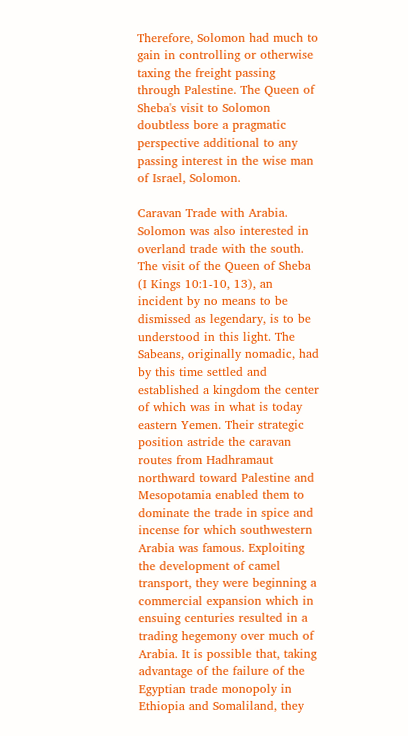Therefore, Solomon had much to gain in controlling or otherwise taxing the freight passing through Palestine. The Queen of Sheba's visit to Solomon doubtless bore a pragmatic perspective additional to any passing interest in the wise man of Israel, Solomon.

Caravan Trade with Arabia. Solomon was also interested in overland trade with the south. The visit of the Queen of Sheba (I Kings 10:1-10, 13), an incident by no means to be dismissed as legendary, is to be understood in this light. The Sabeans, originally nomadic, had by this time settled and established a kingdom the center of which was in what is today eastern Yemen. Their strategic position astride the caravan routes from Hadhramaut northward toward Palestine and Mesopotamia enabled them to dominate the trade in spice and incense for which southwestern Arabia was famous. Exploiting the development of camel transport, they were beginning a commercial expansion which in ensuing centuries resulted in a trading hegemony over much of Arabia. It is possible that, taking advantage of the failure of the Egyptian trade monopoly in Ethiopia and Somaliland, they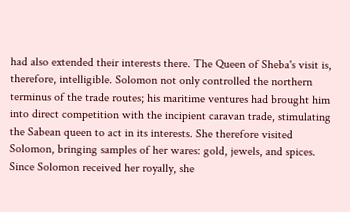had also extended their interests there. The Queen of Sheba's visit is, therefore, intelligible. Solomon not only controlled the northern terminus of the trade routes; his maritime ventures had brought him into direct competition with the incipient caravan trade, stimulating the Sabean queen to act in its interests. She therefore visited Solomon, bringing samples of her wares: gold, jewels, and spices. Since Solomon received her royally, she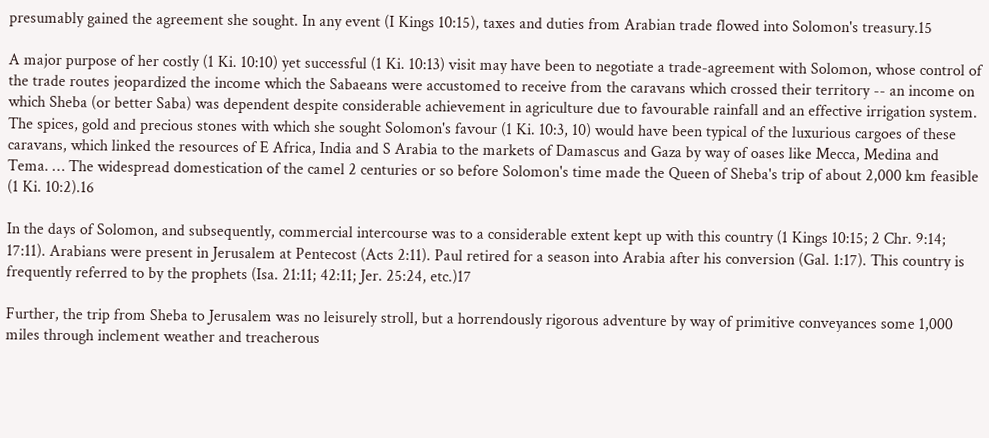presumably gained the agreement she sought. In any event (I Kings 10:15), taxes and duties from Arabian trade flowed into Solomon's treasury.15

A major purpose of her costly (1 Ki. 10:10) yet successful (1 Ki. 10:13) visit may have been to negotiate a trade-agreement with Solomon, whose control of the trade routes jeopardized the income which the Sabaeans were accustomed to receive from the caravans which crossed their territory -- an income on which Sheba (or better Saba) was dependent despite considerable achievement in agriculture due to favourable rainfall and an effective irrigation system. The spices, gold and precious stones with which she sought Solomon's favour (1 Ki. 10:3, 10) would have been typical of the luxurious cargoes of these caravans, which linked the resources of E Africa, India and S Arabia to the markets of Damascus and Gaza by way of oases like Mecca, Medina and Tema. … The widespread domestication of the camel 2 centuries or so before Solomon's time made the Queen of Sheba's trip of about 2,000 km feasible (1 Ki. 10:2).16

In the days of Solomon, and subsequently, commercial intercourse was to a considerable extent kept up with this country (1 Kings 10:15; 2 Chr. 9:14; 17:11). Arabians were present in Jerusalem at Pentecost (Acts 2:11). Paul retired for a season into Arabia after his conversion (Gal. 1:17). This country is frequently referred to by the prophets (Isa. 21:11; 42:11; Jer. 25:24, etc.)17

Further, the trip from Sheba to Jerusalem was no leisurely stroll, but a horrendously rigorous adventure by way of primitive conveyances some 1,000 miles through inclement weather and treacherous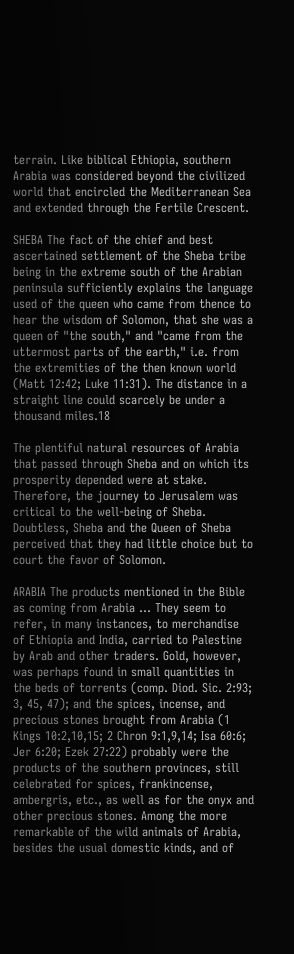terrain. Like biblical Ethiopia, southern Arabia was considered beyond the civilized world that encircled the Mediterranean Sea and extended through the Fertile Crescent.

SHEBA The fact of the chief and best ascertained settlement of the Sheba tribe being in the extreme south of the Arabian peninsula sufficiently explains the language used of the queen who came from thence to hear the wisdom of Solomon, that she was a queen of "the south," and "came from the uttermost parts of the earth," i.e. from the extremities of the then known world (Matt 12:42; Luke 11:31). The distance in a straight line could scarcely be under a thousand miles.18

The plentiful natural resources of Arabia that passed through Sheba and on which its prosperity depended were at stake. Therefore, the journey to Jerusalem was critical to the well-being of Sheba. Doubtless, Sheba and the Queen of Sheba perceived that they had little choice but to court the favor of Solomon.

ARABIA The products mentioned in the Bible as coming from Arabia … They seem to refer, in many instances, to merchandise of Ethiopia and India, carried to Palestine by Arab and other traders. Gold, however, was perhaps found in small quantities in the beds of torrents (comp. Diod. Sic. 2:93; 3, 45, 47); and the spices, incense, and precious stones brought from Arabia (1 Kings 10:2,10,15; 2 Chron 9:1,9,14; Isa 60:6; Jer 6:20; Ezek 27:22) probably were the products of the southern provinces, still celebrated for spices, frankincense, ambergris, etc., as well as for the onyx and other precious stones. Among the more remarkable of the wild animals of Arabia, besides the usual domestic kinds, and of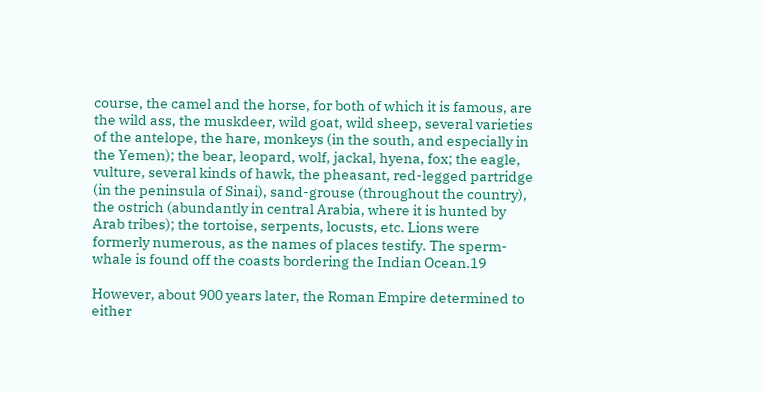course, the camel and the horse, for both of which it is famous, are the wild ass, the muskdeer, wild goat, wild sheep, several varieties of the antelope, the hare, monkeys (in the south, and especially in the Yemen); the bear, leopard, wolf, jackal, hyena, fox; the eagle, vulture, several kinds of hawk, the pheasant, red-legged partridge (in the peninsula of Sinai), sand-grouse (throughout the country), the ostrich (abundantly in central Arabia, where it is hunted by Arab tribes); the tortoise, serpents, locusts, etc. Lions were formerly numerous, as the names of places testify. The sperm-whale is found off the coasts bordering the Indian Ocean.19

However, about 900 years later, the Roman Empire determined to either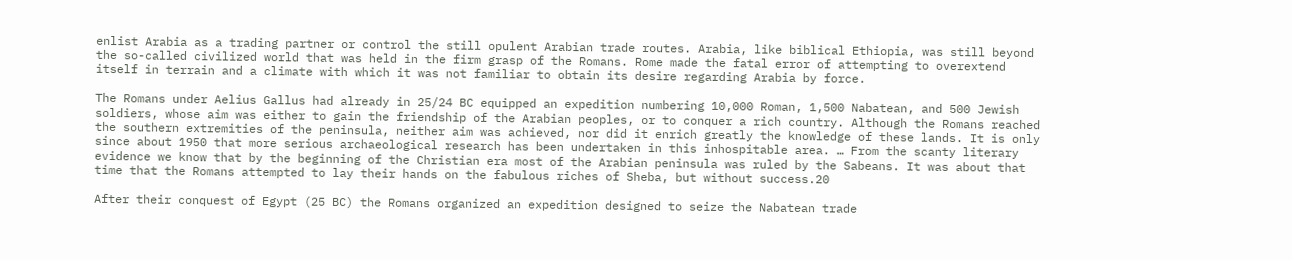enlist Arabia as a trading partner or control the still opulent Arabian trade routes. Arabia, like biblical Ethiopia, was still beyond the so-called civilized world that was held in the firm grasp of the Romans. Rome made the fatal error of attempting to overextend itself in terrain and a climate with which it was not familiar to obtain its desire regarding Arabia by force.

The Romans under Aelius Gallus had already in 25/24 BC equipped an expedition numbering 10,000 Roman, 1,500 Nabatean, and 500 Jewish soldiers, whose aim was either to gain the friendship of the Arabian peoples, or to conquer a rich country. Although the Romans reached the southern extremities of the peninsula, neither aim was achieved, nor did it enrich greatly the knowledge of these lands. It is only since about 1950 that more serious archaeological research has been undertaken in this inhospitable area. … From the scanty literary evidence we know that by the beginning of the Christian era most of the Arabian peninsula was ruled by the Sabeans. It was about that time that the Romans attempted to lay their hands on the fabulous riches of Sheba, but without success.20

After their conquest of Egypt (25 BC) the Romans organized an expedition designed to seize the Nabatean trade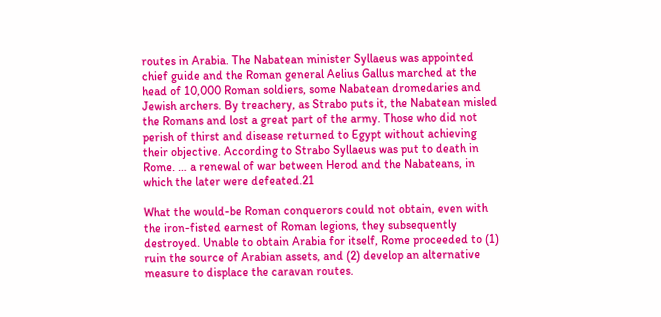routes in Arabia. The Nabatean minister Syllaeus was appointed chief guide and the Roman general Aelius Gallus marched at the head of 10,000 Roman soldiers, some Nabatean dromedaries and Jewish archers. By treachery, as Strabo puts it, the Nabatean misled the Romans and lost a great part of the army. Those who did not perish of thirst and disease returned to Egypt without achieving their objective. According to Strabo Syllaeus was put to death in Rome. … a renewal of war between Herod and the Nabateans, in which the later were defeated.21

What the would-be Roman conquerors could not obtain, even with the iron-fisted earnest of Roman legions, they subsequently destroyed. Unable to obtain Arabia for itself, Rome proceeded to (1) ruin the source of Arabian assets, and (2) develop an alternative measure to displace the caravan routes.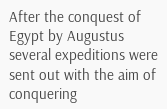After the conquest of Egypt by Augustus several expeditions were sent out with the aim of conquering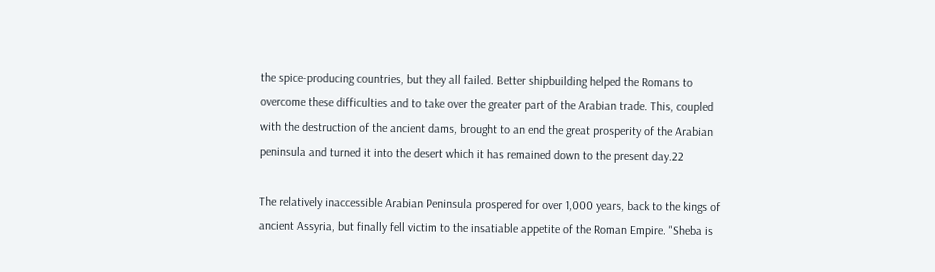the spice-producing countries, but they all failed. Better shipbuilding helped the Romans to overcome these difficulties and to take over the greater part of the Arabian trade. This, coupled with the destruction of the ancient dams, brought to an end the great prosperity of the Arabian peninsula and turned it into the desert which it has remained down to the present day.22

The relatively inaccessible Arabian Peninsula prospered for over 1,000 years, back to the kings of ancient Assyria, but finally fell victim to the insatiable appetite of the Roman Empire. "Sheba is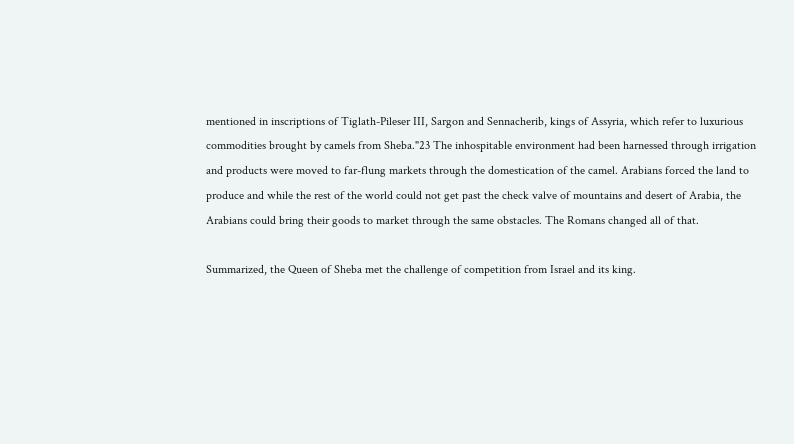mentioned in inscriptions of Tiglath-Pileser III, Sargon and Sennacherib, kings of Assyria, which refer to luxurious commodities brought by camels from Sheba."23 The inhospitable environment had been harnessed through irrigation and products were moved to far-flung markets through the domestication of the camel. Arabians forced the land to produce and while the rest of the world could not get past the check valve of mountains and desert of Arabia, the Arabians could bring their goods to market through the same obstacles. The Romans changed all of that.

Summarized, the Queen of Sheba met the challenge of competition from Israel and its king.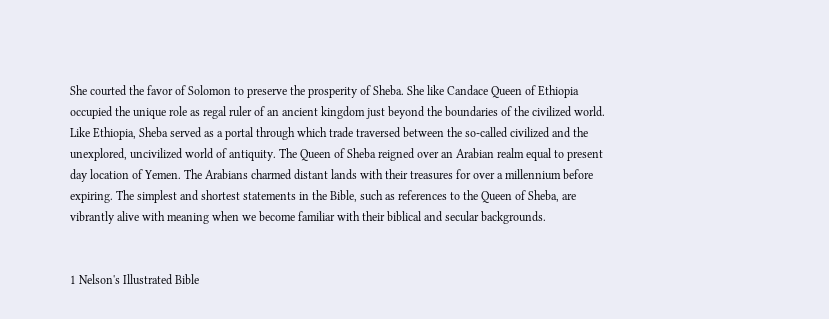She courted the favor of Solomon to preserve the prosperity of Sheba. She like Candace Queen of Ethiopia occupied the unique role as regal ruler of an ancient kingdom just beyond the boundaries of the civilized world. Like Ethiopia, Sheba served as a portal through which trade traversed between the so-called civilized and the unexplored, uncivilized world of antiquity. The Queen of Sheba reigned over an Arabian realm equal to present day location of Yemen. The Arabians charmed distant lands with their treasures for over a millennium before expiring. The simplest and shortest statements in the Bible, such as references to the Queen of Sheba, are vibrantly alive with meaning when we become familiar with their biblical and secular backgrounds.


1 Nelson's Illustrated Bible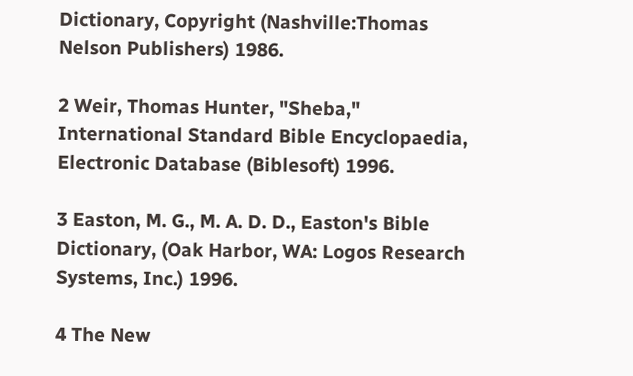Dictionary, Copyright (Nashville:Thomas Nelson Publishers) 1986.

2 Weir, Thomas Hunter, "Sheba," International Standard Bible Encyclopaedia, Electronic Database (Biblesoft) 1996.

3 Easton, M. G., M. A. D. D., Easton's Bible Dictionary, (Oak Harbor, WA: Logos Research Systems, Inc.) 1996.

4 The New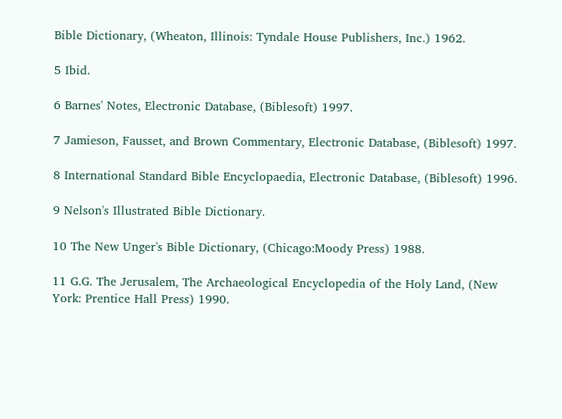Bible Dictionary, (Wheaton, Illinois: Tyndale House Publishers, Inc.) 1962.

5 Ibid.

6 Barnes' Notes, Electronic Database, (Biblesoft) 1997.

7 Jamieson, Fausset, and Brown Commentary, Electronic Database, (Biblesoft) 1997.

8 International Standard Bible Encyclopaedia, Electronic Database, (Biblesoft) 1996.

9 Nelson's Illustrated Bible Dictionary.

10 The New Unger's Bible Dictionary, (Chicago:Moody Press) 1988.

11 G.G. The Jerusalem, The Archaeological Encyclopedia of the Holy Land, (New York: Prentice Hall Press) 1990.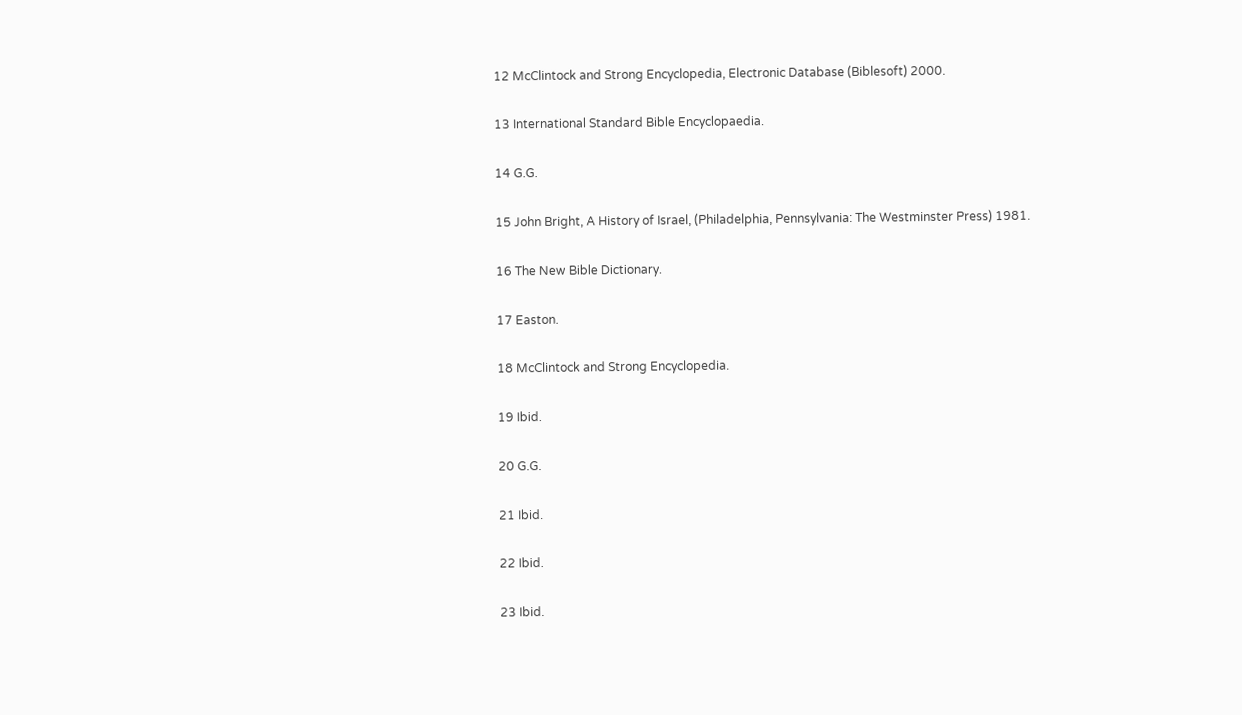12 McClintock and Strong Encyclopedia, Electronic Database (Biblesoft) 2000.

13 International Standard Bible Encyclopaedia.

14 G.G.

15 John Bright, A History of Israel, (Philadelphia, Pennsylvania: The Westminster Press) 1981.

16 The New Bible Dictionary.

17 Easton.

18 McClintock and Strong Encyclopedia.

19 Ibid.

20 G.G.

21 Ibid.

22 Ibid.

23 Ibid.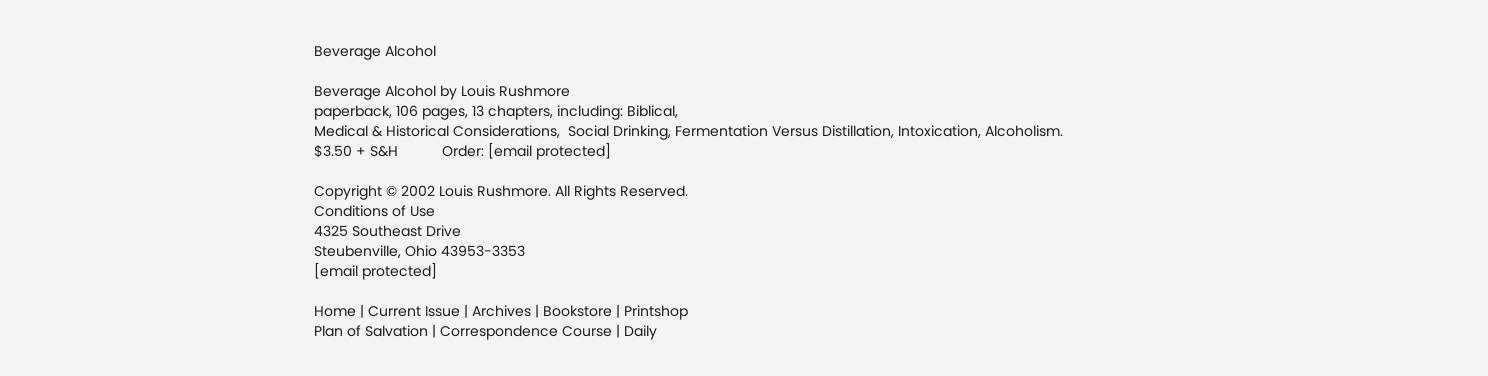Beverage Alcohol

Beverage Alcohol by Louis Rushmore
paperback, 106 pages, 13 chapters, including: Biblical,
Medical & Historical Considerations,  Social Drinking, Fermentation Versus Distillation, Intoxication, Alcoholism.
$3.50 + S&H           Order: [email protected]

Copyright © 2002 Louis Rushmore. All Rights Reserved.
Conditions of Use
4325 Southeast Drive
Steubenville, Ohio 43953-3353
[email protected]

Home | Current Issue | Archives | Bookstore | Printshop
Plan of Salvation | Correspondence Course | Daily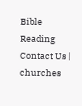Bible Reading
Contact Us | churches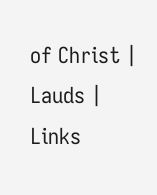of Christ | Lauds | Links